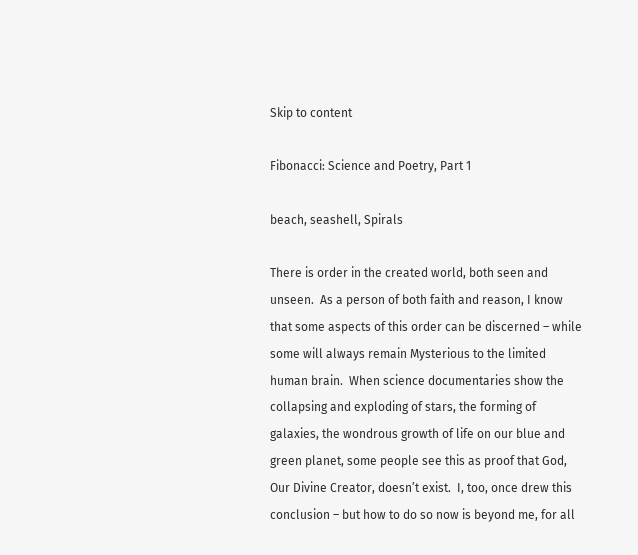Skip to content

Fibonacci: Science and Poetry, Part 1

beach, seashell, Spirals

There is order in the created world, both seen and unseen.  As a person of both faith and reason, I know that some aspects of this order can be discerned – while some will always remain Mysterious to the limited human brain.  When science documentaries show the collapsing and exploding of stars, the forming of galaxies, the wondrous growth of life on our blue and green planet, some people see this as proof that God, Our Divine Creator, doesn’t exist.  I, too, once drew this conclusion – but how to do so now is beyond me, for all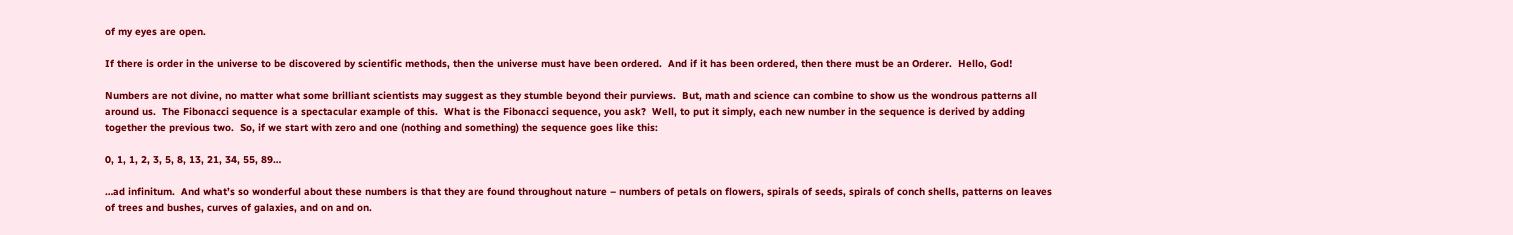of my eyes are open.

If there is order in the universe to be discovered by scientific methods, then the universe must have been ordered.  And if it has been ordered, then there must be an Orderer.  Hello, God!

Numbers are not divine, no matter what some brilliant scientists may suggest as they stumble beyond their purviews.  But, math and science can combine to show us the wondrous patterns all around us.  The Fibonacci sequence is a spectacular example of this.  What is the Fibonacci sequence, you ask?  Well, to put it simply, each new number in the sequence is derived by adding together the previous two.  So, if we start with zero and one (nothing and something) the sequence goes like this:

0, 1, 1, 2, 3, 5, 8, 13, 21, 34, 55, 89…

…ad infinitum.  And what’s so wonderful about these numbers is that they are found throughout nature – numbers of petals on flowers, spirals of seeds, spirals of conch shells, patterns on leaves of trees and bushes, curves of galaxies, and on and on.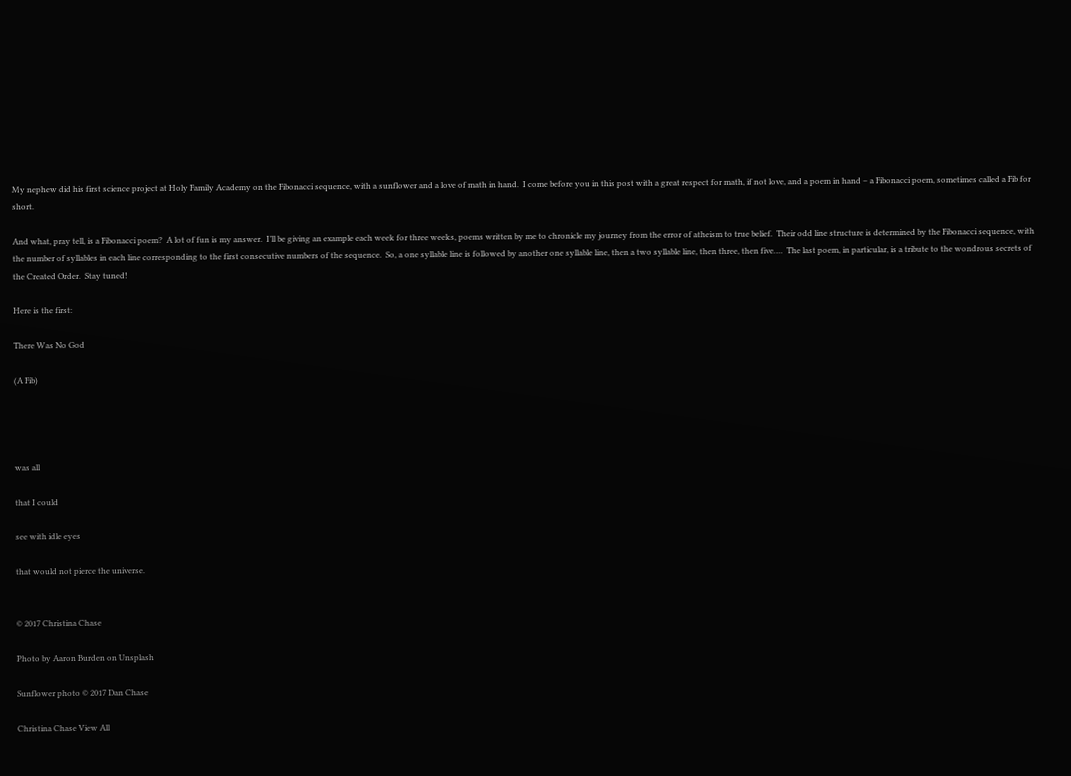My nephew did his first science project at Holy Family Academy on the Fibonacci sequence, with a sunflower and a love of math in hand.  I come before you in this post with a great respect for math, if not love, and a poem in hand – a Fibonacci poem, sometimes called a Fib for short.

And what, pray tell, is a Fibonacci poem?  A lot of fun is my answer.  I’ll be giving an example each week for three weeks, poems written by me to chronicle my journey from the error of atheism to true belief.  Their odd line structure is determined by the Fibonacci sequence, with the number of syllables in each line corresponding to the first consecutive numbers of the sequence.  So, a one syllable line is followed by another one syllable line, then a two syllable line, then three, then five….  The last poem, in particular, is a tribute to the wondrous secrets of the Created Order.  Stay tuned!

Here is the first:

There Was No God

(A Fib)




was all

that I could

see with idle eyes

that would not pierce the universe.


© 2017 Christina Chase

Photo by Aaron Burden on Unsplash

Sunflower photo © 2017 Dan Chase

Christina Chase View All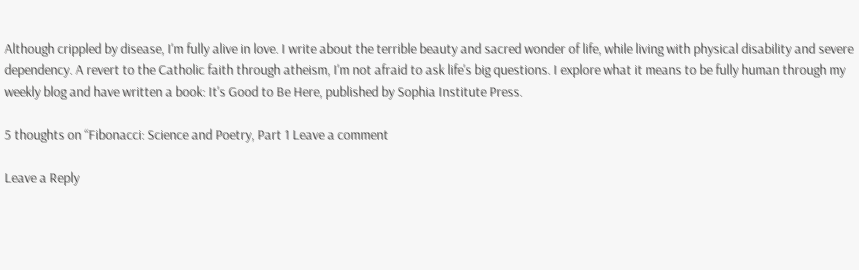Although crippled by disease, I'm fully alive in love. I write about the terrible beauty and sacred wonder of life, while living with physical disability and severe dependency. A revert to the Catholic faith through atheism, I'm not afraid to ask life's big questions. I explore what it means to be fully human through my weekly blog and have written a book: It's Good to Be Here, published by Sophia Institute Press.

5 thoughts on “Fibonacci: Science and Poetry, Part 1 Leave a comment

Leave a Reply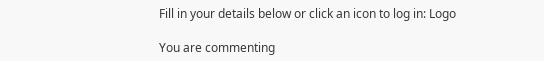Fill in your details below or click an icon to log in: Logo

You are commenting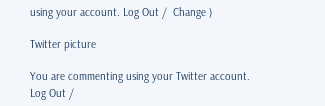using your account. Log Out /  Change )

Twitter picture

You are commenting using your Twitter account. Log Out /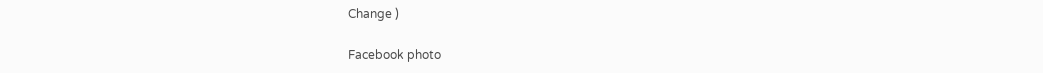Change )

Facebook photo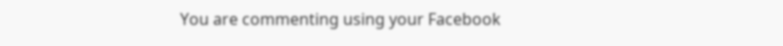You are commenting using your Facebook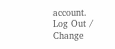account. Log Out /  Change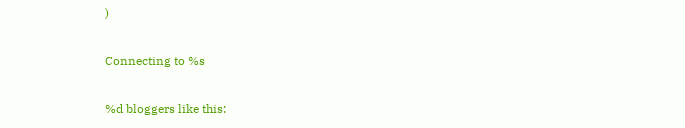)

Connecting to %s

%d bloggers like this: